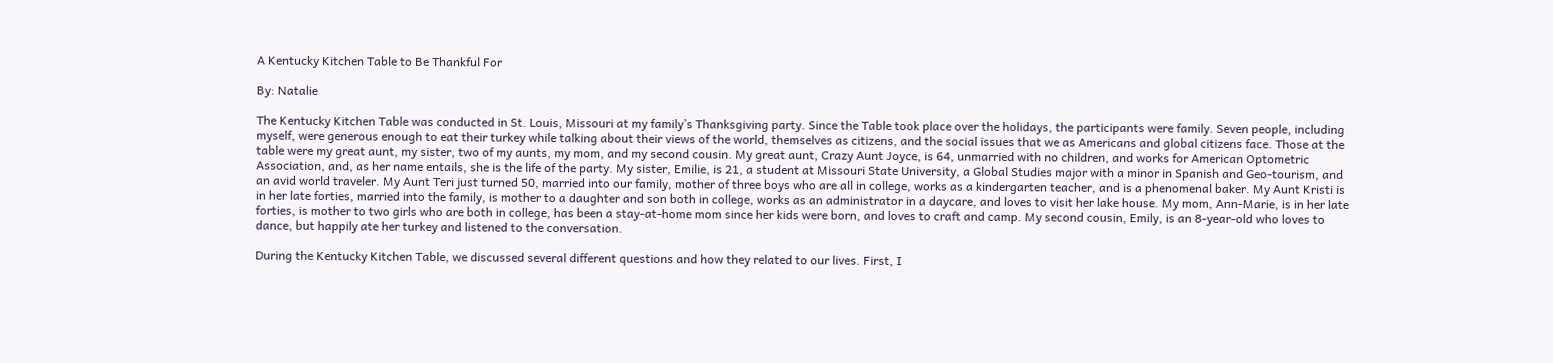A Kentucky Kitchen Table to Be Thankful For

By: Natalie

The Kentucky Kitchen Table was conducted in St. Louis, Missouri at my family’s Thanksgiving party. Since the Table took place over the holidays, the participants were family. Seven people, including myself, were generous enough to eat their turkey while talking about their views of the world, themselves as citizens, and the social issues that we as Americans and global citizens face. Those at the table were my great aunt, my sister, two of my aunts, my mom, and my second cousin. My great aunt, Crazy Aunt Joyce, is 64, unmarried with no children, and works for American Optometric Association, and, as her name entails, she is the life of the party. My sister, Emilie, is 21, a student at Missouri State University, a Global Studies major with a minor in Spanish and Geo-tourism, and an avid world traveler. My Aunt Teri just turned 50, married into our family, mother of three boys who are all in college, works as a kindergarten teacher, and is a phenomenal baker. My Aunt Kristi is in her late forties, married into the family, is mother to a daughter and son both in college, works as an administrator in a daycare, and loves to visit her lake house. My mom, Ann-Marie, is in her late forties, is mother to two girls who are both in college, has been a stay-at-home mom since her kids were born, and loves to craft and camp. My second cousin, Emily, is an 8-year-old who loves to dance, but happily ate her turkey and listened to the conversation.

During the Kentucky Kitchen Table, we discussed several different questions and how they related to our lives. First, I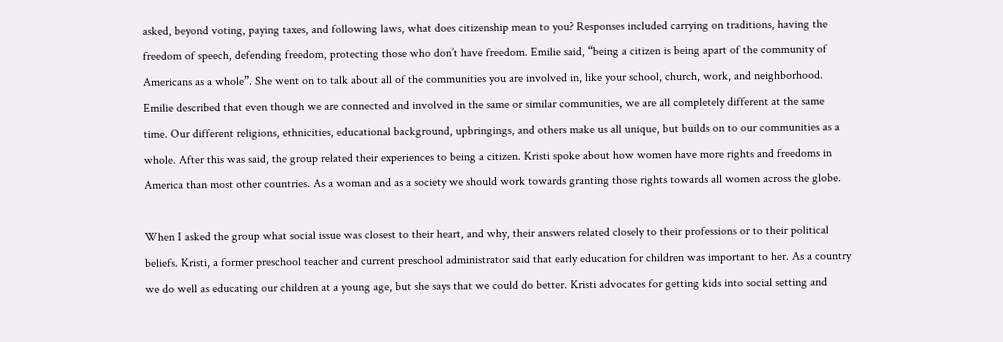asked, beyond voting, paying taxes, and following laws, what does citizenship mean to you? Responses included carrying on traditions, having the freedom of speech, defending freedom, protecting those who don’t have freedom. Emilie said, “being a citizen is being apart of the community of Americans as a whole”. She went on to talk about all of the communities you are involved in, like your school, church, work, and neighborhood. Emilie described that even though we are connected and involved in the same or similar communities, we are all completely different at the same time. Our different religions, ethnicities, educational background, upbringings, and others make us all unique, but builds on to our communities as a whole. After this was said, the group related their experiences to being a citizen. Kristi spoke about how women have more rights and freedoms in America than most other countries. As a woman and as a society we should work towards granting those rights towards all women across the globe.

When I asked the group what social issue was closest to their heart, and why, their answers related closely to their professions or to their political beliefs. Kristi, a former preschool teacher and current preschool administrator said that early education for children was important to her. As a country we do well as educating our children at a young age, but she says that we could do better. Kristi advocates for getting kids into social setting and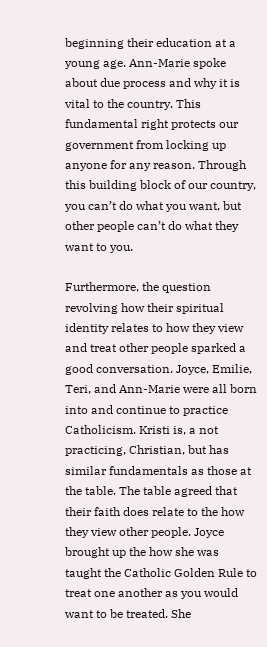beginning their education at a young age. Ann-Marie spoke about due process and why it is vital to the country. This fundamental right protects our government from locking up anyone for any reason. Through this building block of our country, you can’t do what you want, but other people can’t do what they want to you.

Furthermore, the question revolving how their spiritual identity relates to how they view and treat other people sparked a good conversation. Joyce, Emilie, Teri, and Ann-Marie were all born into and continue to practice Catholicism. Kristi is, a not practicing, Christian, but has similar fundamentals as those at the table. The table agreed that their faith does relate to the how they view other people. Joyce brought up the how she was taught the Catholic Golden Rule to treat one another as you would want to be treated. She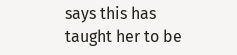says this has taught her to be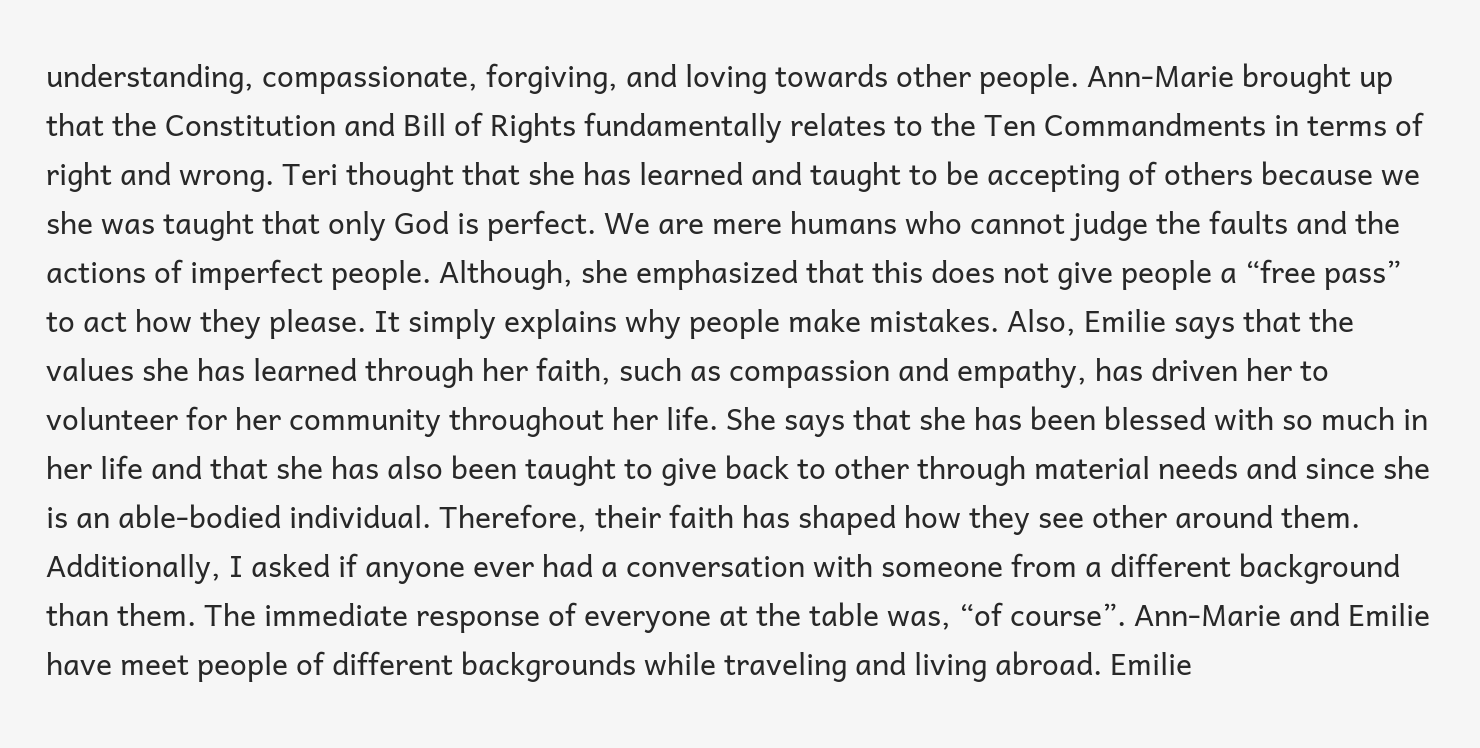understanding, compassionate, forgiving, and loving towards other people. Ann-Marie brought up that the Constitution and Bill of Rights fundamentally relates to the Ten Commandments in terms of right and wrong. Teri thought that she has learned and taught to be accepting of others because we she was taught that only God is perfect. We are mere humans who cannot judge the faults and the actions of imperfect people. Although, she emphasized that this does not give people a “free pass” to act how they please. It simply explains why people make mistakes. Also, Emilie says that the values she has learned through her faith, such as compassion and empathy, has driven her to volunteer for her community throughout her life. She says that she has been blessed with so much in her life and that she has also been taught to give back to other through material needs and since she is an able-bodied individual. Therefore, their faith has shaped how they see other around them.
Additionally, I asked if anyone ever had a conversation with someone from a different background than them. The immediate response of everyone at the table was, “of course”. Ann-Marie and Emilie have meet people of different backgrounds while traveling and living abroad. Emilie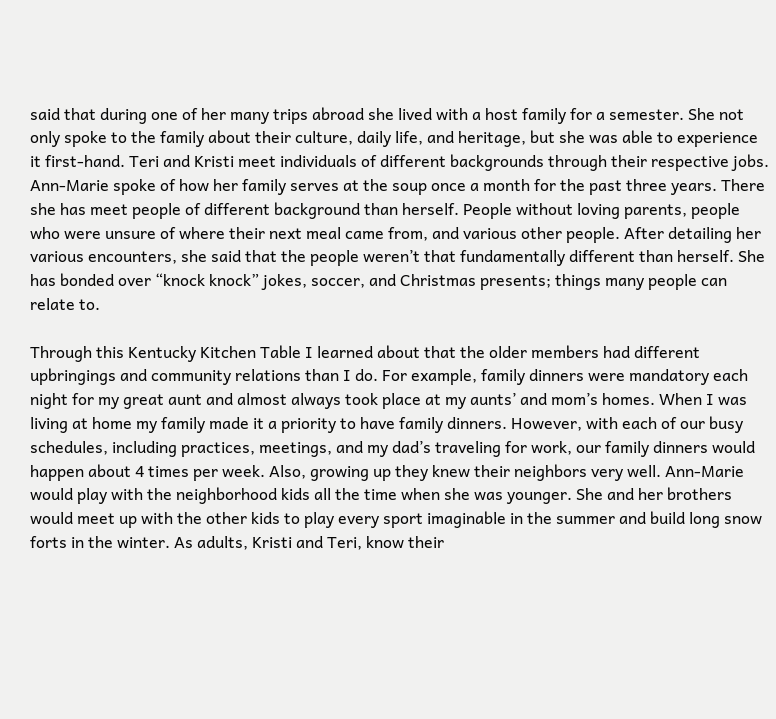said that during one of her many trips abroad she lived with a host family for a semester. She not only spoke to the family about their culture, daily life, and heritage, but she was able to experience it first-hand. Teri and Kristi meet individuals of different backgrounds through their respective jobs. Ann-Marie spoke of how her family serves at the soup once a month for the past three years. There she has meet people of different background than herself. People without loving parents, people who were unsure of where their next meal came from, and various other people. After detailing her various encounters, she said that the people weren’t that fundamentally different than herself. She has bonded over “knock knock” jokes, soccer, and Christmas presents; things many people can relate to.

Through this Kentucky Kitchen Table I learned about that the older members had different upbringings and community relations than I do. For example, family dinners were mandatory each night for my great aunt and almost always took place at my aunts’ and mom’s homes. When I was living at home my family made it a priority to have family dinners. However, with each of our busy schedules, including practices, meetings, and my dad’s traveling for work, our family dinners would happen about 4 times per week. Also, growing up they knew their neighbors very well. Ann-Marie would play with the neighborhood kids all the time when she was younger. She and her brothers would meet up with the other kids to play every sport imaginable in the summer and build long snow forts in the winter. As adults, Kristi and Teri, know their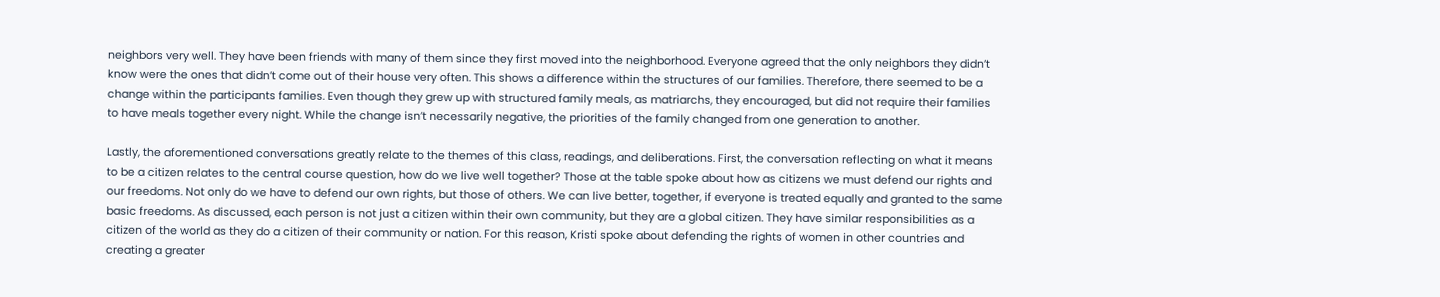neighbors very well. They have been friends with many of them since they first moved into the neighborhood. Everyone agreed that the only neighbors they didn’t know were the ones that didn’t come out of their house very often. This shows a difference within the structures of our families. Therefore, there seemed to be a change within the participants families. Even though they grew up with structured family meals, as matriarchs, they encouraged, but did not require their families to have meals together every night. While the change isn’t necessarily negative, the priorities of the family changed from one generation to another.

Lastly, the aforementioned conversations greatly relate to the themes of this class, readings, and deliberations. First, the conversation reflecting on what it means to be a citizen relates to the central course question, how do we live well together? Those at the table spoke about how as citizens we must defend our rights and our freedoms. Not only do we have to defend our own rights, but those of others. We can live better, together, if everyone is treated equally and granted to the same basic freedoms. As discussed, each person is not just a citizen within their own community, but they are a global citizen. They have similar responsibilities as a citizen of the world as they do a citizen of their community or nation. For this reason, Kristi spoke about defending the rights of women in other countries and creating a greater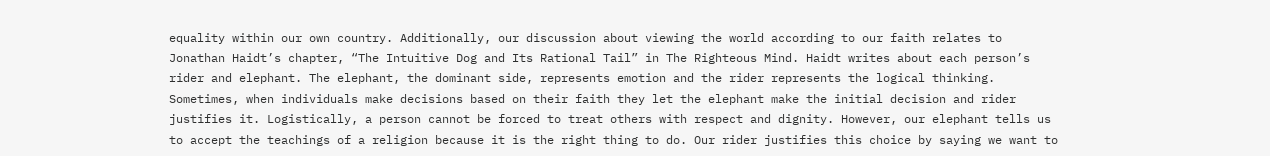equality within our own country. Additionally, our discussion about viewing the world according to our faith relates to Jonathan Haidt’s chapter, “The Intuitive Dog and Its Rational Tail” in The Righteous Mind. Haidt writes about each person’s rider and elephant. The elephant, the dominant side, represents emotion and the rider represents the logical thinking. Sometimes, when individuals make decisions based on their faith they let the elephant make the initial decision and rider justifies it. Logistically, a person cannot be forced to treat others with respect and dignity. However, our elephant tells us to accept the teachings of a religion because it is the right thing to do. Our rider justifies this choice by saying we want to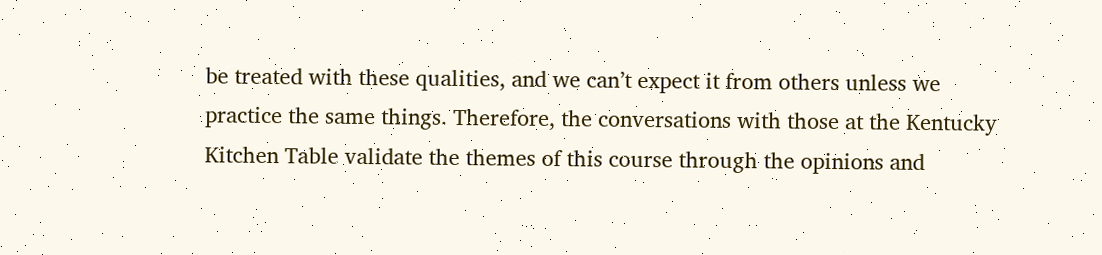be treated with these qualities, and we can’t expect it from others unless we practice the same things. Therefore, the conversations with those at the Kentucky Kitchen Table validate the themes of this course through the opinions and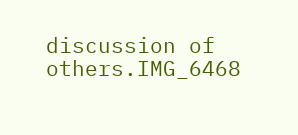discussion of others.IMG_6468